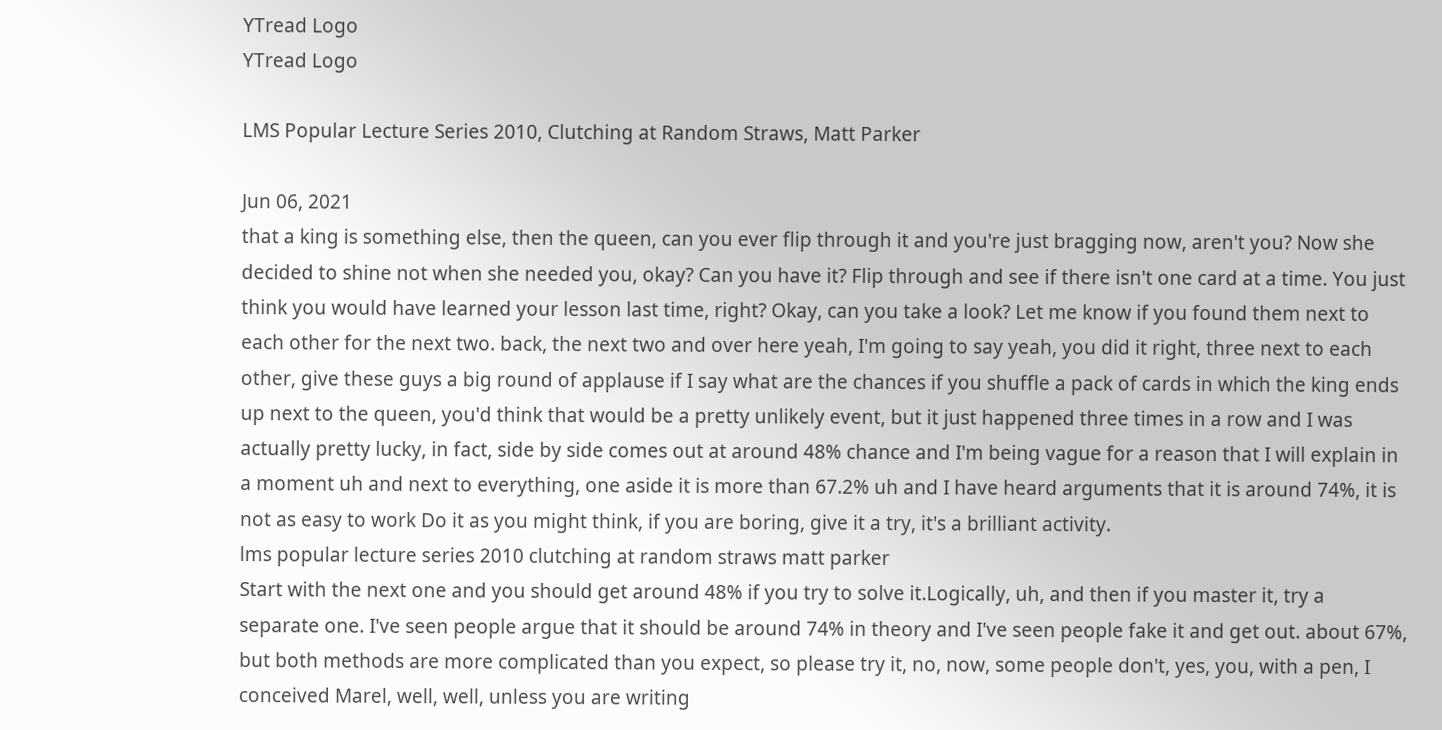YTread Logo
YTread Logo

LMS Popular Lecture Series 2010, Clutching at Random Straws, Matt Parker

Jun 06, 2021
that a king is something else, then the queen, can you ever flip through it and you're just bragging now, aren't you? Now she decided to shine not when she needed you, okay? Can you have it? Flip through and see if there isn't one card at a time. You just think you would have learned your lesson last time, right? Okay, can you take a look? Let me know if you found them next to each other for the next two. back, the next two and over here yeah, I'm going to say yeah, you did it right, three next to each other, give these guys a big round of applause if I say what are the chances if you shuffle a pack of cards in which the king ends up next to the queen, you'd think that would be a pretty unlikely event, but it just happened three times in a row and I was actually pretty lucky, in fact, side by side comes out at around 48% chance and I'm being vague for a reason that I will explain in a moment uh and next to everything, one aside it is more than 67.2% uh and I have heard arguments that it is around 74%, it is not as easy to work Do it as you might think, if you are boring, give it a try, it's a brilliant activity.
lms popular lecture series 2010 clutching at random straws matt parker
Start with the next one and you should get around 48% if you try to solve it.Logically, uh, and then if you master it, try a separate one. I've seen people argue that it should be around 74% in theory and I've seen people fake it and get out. about 67%, but both methods are more complicated than you expect, so please try it, no, now, some people don't, yes, you, with a pen, I conceived Marel, well, well, unless you are writing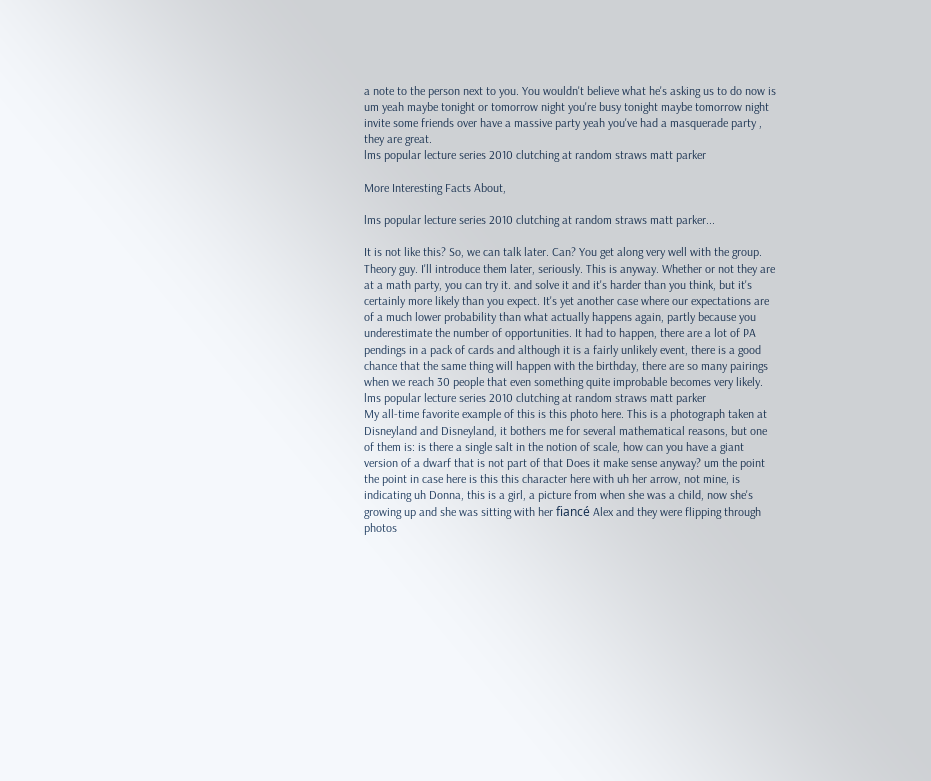a note to the person next to you. You wouldn't believe what he's asking us to do now is um yeah maybe tonight or tomorrow night you're busy tonight maybe tomorrow night invite some friends over have a massive party yeah you've had a masquerade party , they are great.
lms popular lecture series 2010 clutching at random straws matt parker

More Interesting Facts About,

lms popular lecture series 2010 clutching at random straws matt parker...

It is not like this? So, we can talk later. Can? You get along very well with the group. Theory guy. I'll introduce them later, seriously. This is anyway. Whether or not they are at a math party, you can try it. and solve it and it's harder than you think, but it's certainly more likely than you expect. It's yet another case where our expectations are of a much lower probability than what actually happens again, partly because you underestimate the number of opportunities. It had to happen, there are a lot of PA pendings in a pack of cards and although it is a fairly unlikely event, there is a good chance that the same thing will happen with the birthday, there are so many pairings when we reach 30 people that even something quite improbable becomes very likely.
lms popular lecture series 2010 clutching at random straws matt parker
My all-time favorite example of this is this photo here. This is a photograph taken at Disneyland and Disneyland, it bothers me for several mathematical reasons, but one of them is: is there a single salt in the notion of scale, how can you have a giant version of a dwarf that is not part of that Does it make sense anyway? um the point the point in case here is this this character here with uh her arrow, not mine, is indicating uh Donna, this is a girl, a picture from when she was a child, now she's growing up and she was sitting with her fiancé Alex and they were flipping through photos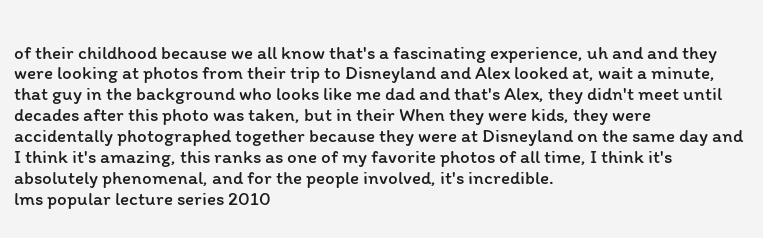of their childhood because we all know that's a fascinating experience, uh and and they were looking at photos from their trip to Disneyland and Alex looked at, wait a minute, that guy in the background who looks like me dad and that's Alex, they didn't meet until decades after this photo was taken, but in their When they were kids, they were accidentally photographed together because they were at Disneyland on the same day and I think it's amazing, this ranks as one of my favorite photos of all time, I think it's absolutely phenomenal, and for the people involved, it's incredible.
lms popular lecture series 2010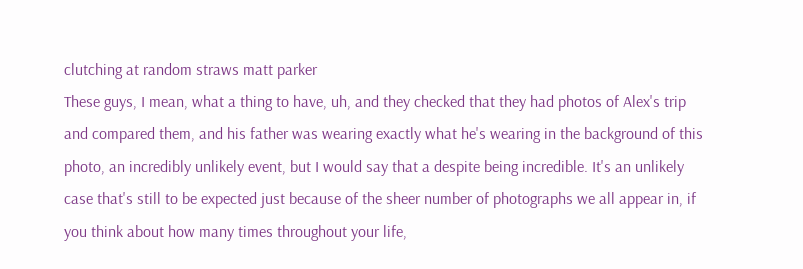clutching at random straws matt parker
These guys, I mean, what a thing to have, uh, and they checked that they had photos of Alex's trip and compared them, and his father was wearing exactly what he's wearing in the background of this photo, an incredibly unlikely event, but I would say that a despite being incredible. It's an unlikely case that's still to be expected just because of the sheer number of photographs we all appear in, if you think about how many times throughout your life,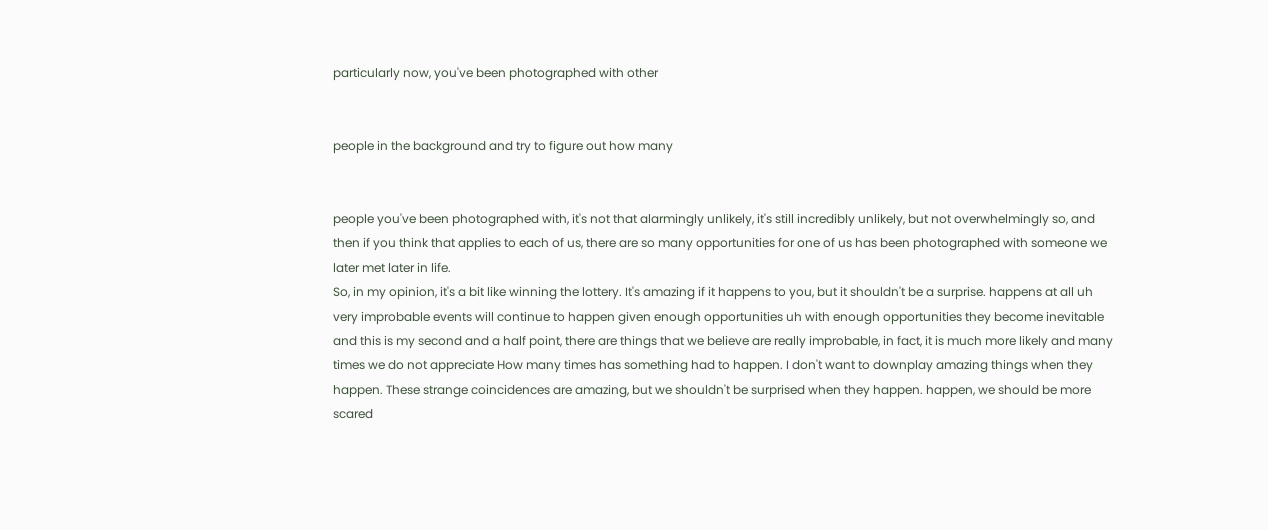particularly now, you've been photographed with other


people in the background and try to figure out how many


people you've been photographed with, it's not that alarmingly unlikely, it's still incredibly unlikely, but not overwhelmingly so, and then if you think that applies to each of us, there are so many opportunities for one of us has been photographed with someone we later met later in life.
So, in my opinion, it's a bit like winning the lottery. It's amazing if it happens to you, but it shouldn't be a surprise. happens at all uh very improbable events will continue to happen given enough opportunities uh with enough opportunities they become inevitable and this is my second and a half point, there are things that we believe are really improbable, in fact, it is much more likely and many times we do not appreciate How many times has something had to happen. I don't want to downplay amazing things when they happen. These strange coincidences are amazing, but we shouldn't be surprised when they happen. happen, we should be more scared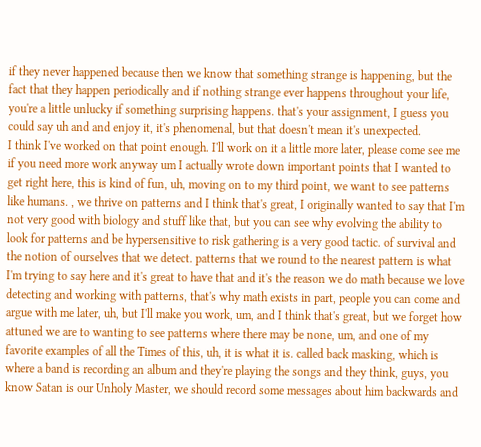if they never happened because then we know that something strange is happening, but the fact that they happen periodically and if nothing strange ever happens throughout your life, you're a little unlucky if something surprising happens. that's your assignment, I guess you could say uh and and enjoy it, it's phenomenal, but that doesn't mean it's unexpected.
I think I've worked on that point enough. I'll work on it a little more later, please come see me if you need more work anyway um I actually wrote down important points that I wanted to get right here, this is kind of fun, uh, moving on to my third point, we want to see patterns like humans. , we thrive on patterns and I think that's great, I originally wanted to say that I'm not very good with biology and stuff like that, but you can see why evolving the ability to look for patterns and be hypersensitive to risk gathering is a very good tactic. of survival and the notion of ourselves that we detect. patterns that we round to the nearest pattern is what I'm trying to say here and it's great to have that and it's the reason we do math because we love detecting and working with patterns, that's why math exists in part, people you can come and argue with me later, uh, but I'll make you work, um, and I think that's great, but we forget how attuned we are to wanting to see patterns where there may be none, um, and one of my favorite examples of all the Times of this, uh, it is what it is. called back masking, which is where a band is recording an album and they're playing the songs and they think, guys, you know Satan is our Unholy Master, we should record some messages about him backwards and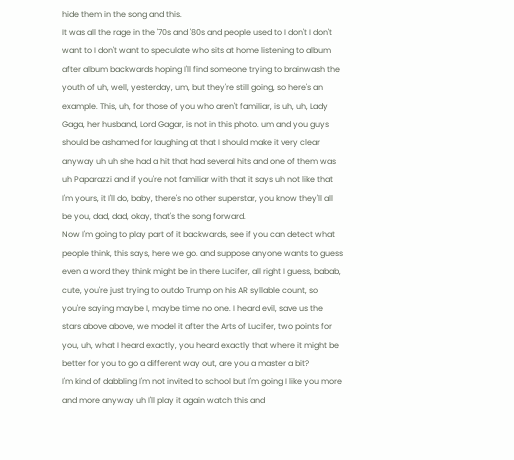hide them in the song and this.
It was all the rage in the '70s and '80s and people used to I don't I don't want to I don't want to speculate who sits at home listening to album after album backwards hoping I'll find someone trying to brainwash the youth of uh, well, yesterday, um, but they're still going, so here's an example. This, uh, for those of you who aren't familiar, is uh, uh, Lady Gaga, her husband, Lord Gagar, is not in this photo. um and you guys should be ashamed for laughing at that I should make it very clear anyway uh uh she had a hit that had several hits and one of them was uh Paparazzi and if you're not familiar with that it says uh not like that I'm yours, it I'll do, baby, there's no other superstar, you know they'll all be you, dad, dad, okay, that's the song forward.
Now I'm going to play part of it backwards, see if you can detect what people think, this says, here we go. and suppose anyone wants to guess even a word they think might be in there Lucifer, all right I guess, babab, cute, you're just trying to outdo Trump on his AR syllable count, so you're saying maybe I, maybe time no one. I heard evil, save us the stars above above, we model it after the Arts of Lucifer, two points for you, uh, what I heard exactly, you heard exactly that where it might be better for you to go a different way out, are you a master a bit?
I'm kind of dabbling I'm not invited to school but I'm going I like you more and more anyway uh I'll play it again watch this and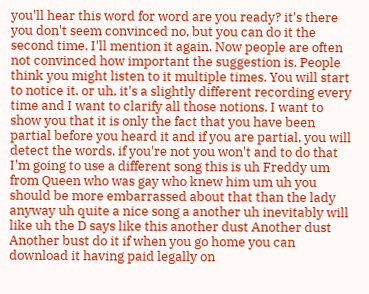you'll hear this word for word are you ready? it's there you don't seem convinced no, but you can do it the second time. I'll mention it again. Now people are often not convinced how important the suggestion is. People think you might listen to it multiple times. You will start to notice it. or uh, it's a slightly different recording every time and I want to clarify all those notions. I want to show you that it is only the fact that you have been partial before you heard it and if you are partial, you will detect the words. if you're not you won't and to do that I'm going to use a different song this is uh Freddy um from Queen who was gay who knew him um uh you should be more embarrassed about that than the lady anyway uh quite a nice song a another uh inevitably will like uh the D says like this another dust Another dust Another bust do it if when you go home you can download it having paid legally on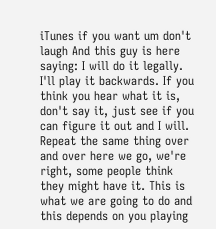iTunes if you want um don't laugh And this guy is here saying: I will do it legally.
I'll play it backwards. If you think you hear what it is, don't say it, just see if you can figure it out and I will. Repeat the same thing over and over here we go, we're right, some people think they might have it. This is what we are going to do and this depends on you playing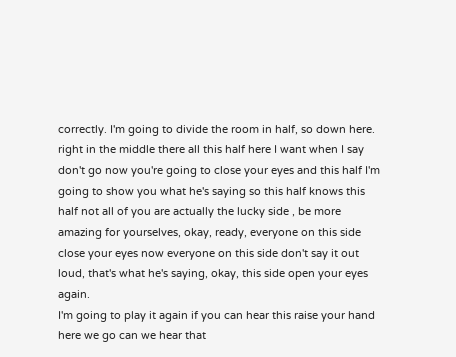correctly. I'm going to divide the room in half, so down here. right in the middle there all this half here I want when I say don't go now you're going to close your eyes and this half I'm going to show you what he's saying so this half knows this half not all of you are actually the lucky side , be more amazing for yourselves, okay, ready, everyone on this side close your eyes now everyone on this side don't say it out loud, that's what he's saying, okay, this side open your eyes again.
I'm going to play it again if you can hear this raise your hand here we go can we hear that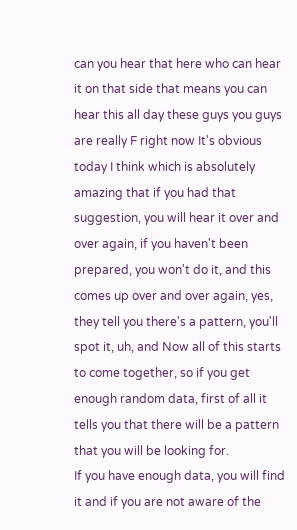can you hear that here who can hear it on that side that means you can hear this all day these guys you guys are really F right now It's obvious today I think which is absolutely amazing that if you had that suggestion, you will hear it over and over again, if you haven't been prepared, you won't do it, and this comes up over and over again, yes, they tell you there's a pattern, you'll spot it, uh, and Now all of this starts to come together, so if you get enough random data, first of all it tells you that there will be a pattern that you will be looking for.
If you have enough data, you will find it and if you are not aware of the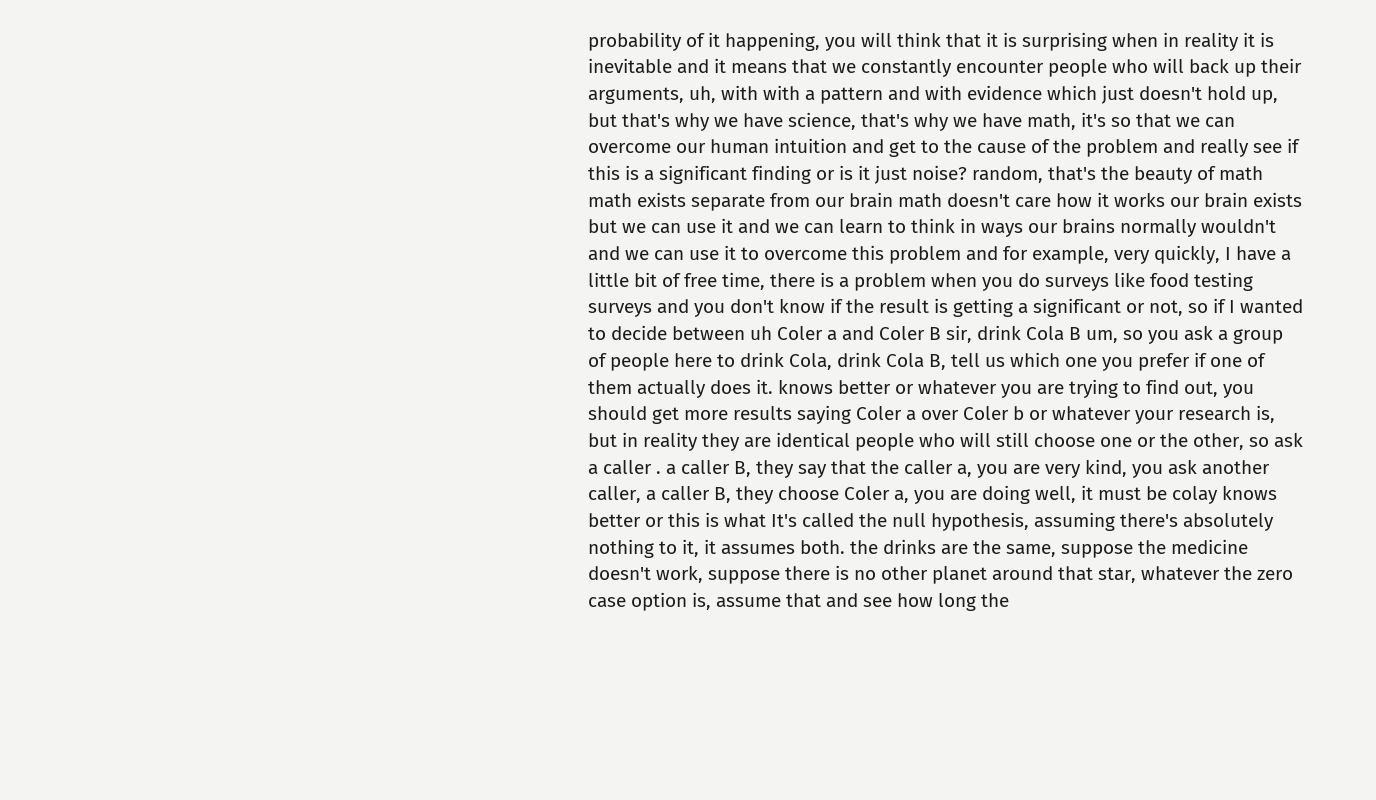probability of it happening, you will think that it is surprising when in reality it is inevitable and it means that we constantly encounter people who will back up their arguments, uh, with with a pattern and with evidence which just doesn't hold up, but that's why we have science, that's why we have math, it's so that we can overcome our human intuition and get to the cause of the problem and really see if this is a significant finding or is it just noise? random, that's the beauty of math math exists separate from our brain math doesn't care how it works our brain exists but we can use it and we can learn to think in ways our brains normally wouldn't and we can use it to overcome this problem and for example, very quickly, I have a little bit of free time, there is a problem when you do surveys like food testing surveys and you don't know if the result is getting a significant or not, so if I wanted to decide between uh Coler a and Coler B sir, drink Cola B um, so you ask a group of people here to drink Cola, drink Cola B, tell us which one you prefer if one of them actually does it. knows better or whatever you are trying to find out, you should get more results saying Coler a over Coler b or whatever your research is, but in reality they are identical people who will still choose one or the other, so ask a caller . a caller B, they say that the caller a, you are very kind, you ask another caller, a caller B, they choose Coler a, you are doing well, it must be colay knows better or this is what It's called the null hypothesis, assuming there's absolutely nothing to it, it assumes both. the drinks are the same, suppose the medicine doesn't work, suppose there is no other planet around that star, whatever the zero case option is, assume that and see how long the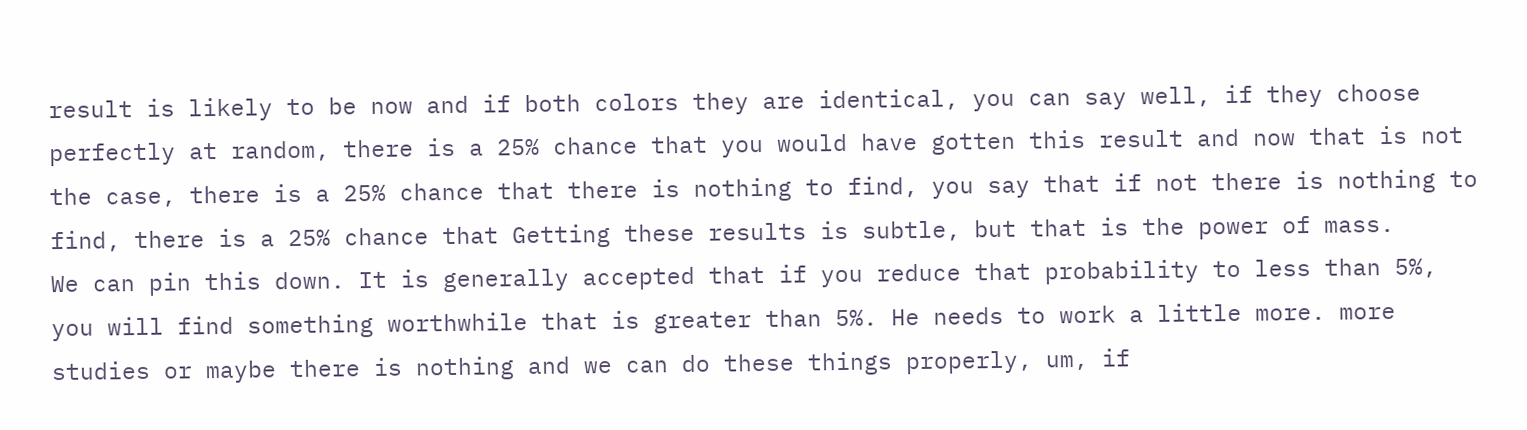result is likely to be now and if both colors they are identical, you can say well, if they choose perfectly at random, there is a 25% chance that you would have gotten this result and now that is not the case, there is a 25% chance that there is nothing to find, you say that if not there is nothing to find, there is a 25% chance that Getting these results is subtle, but that is the power of mass.
We can pin this down. It is generally accepted that if you reduce that probability to less than 5%, you will find something worthwhile that is greater than 5%. He needs to work a little more. more studies or maybe there is nothing and we can do these things properly, um, if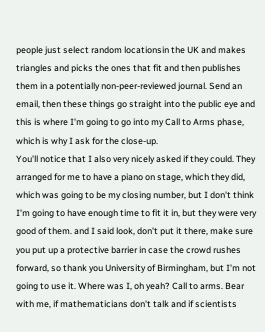people just select random locationsin the UK and makes triangles and picks the ones that fit and then publishes them in a potentially non-peer-reviewed journal. Send an email, then these things go straight into the public eye and this is where I'm going to go into my Call to Arms phase, which is why I ask for the close-up.
You'll notice that I also very nicely asked if they could. They arranged for me to have a piano on stage, which they did, which was going to be my closing number, but I don't think I'm going to have enough time to fit it in, but they were very good of them. and I said look, don't put it there, make sure you put up a protective barrier in case the crowd rushes forward, so thank you University of Birmingham, but I'm not going to use it. Where was I, oh yeah? Call to arms. Bear with me, if mathematicians don't talk and if scientists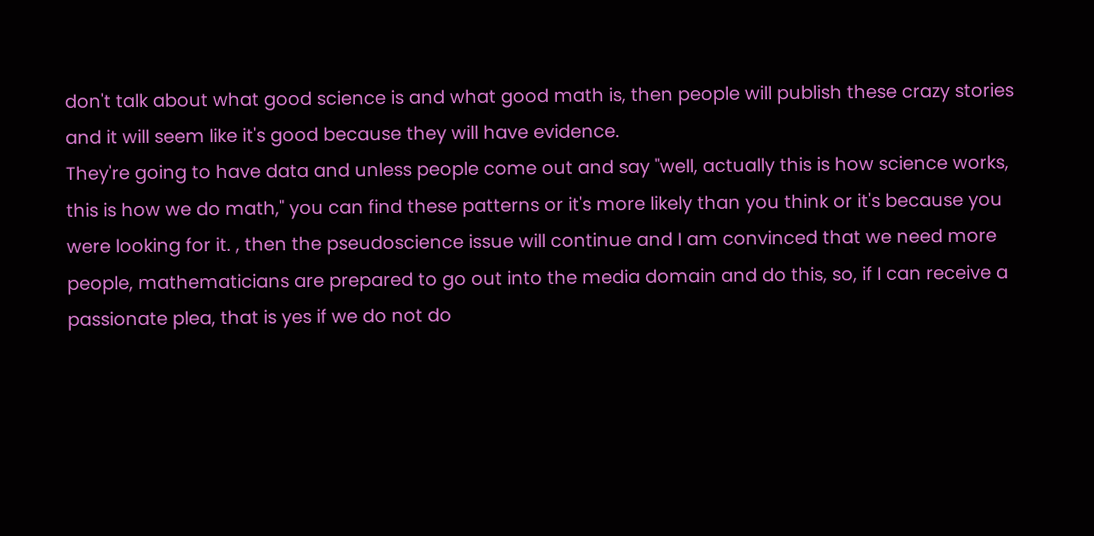don't talk about what good science is and what good math is, then people will publish these crazy stories and it will seem like it's good because they will have evidence.
They're going to have data and unless people come out and say "well, actually this is how science works, this is how we do math," you can find these patterns or it's more likely than you think or it's because you were looking for it. , then the pseudoscience issue will continue and I am convinced that we need more people, mathematicians are prepared to go out into the media domain and do this, so, if I can receive a passionate plea, that is yes if we do not do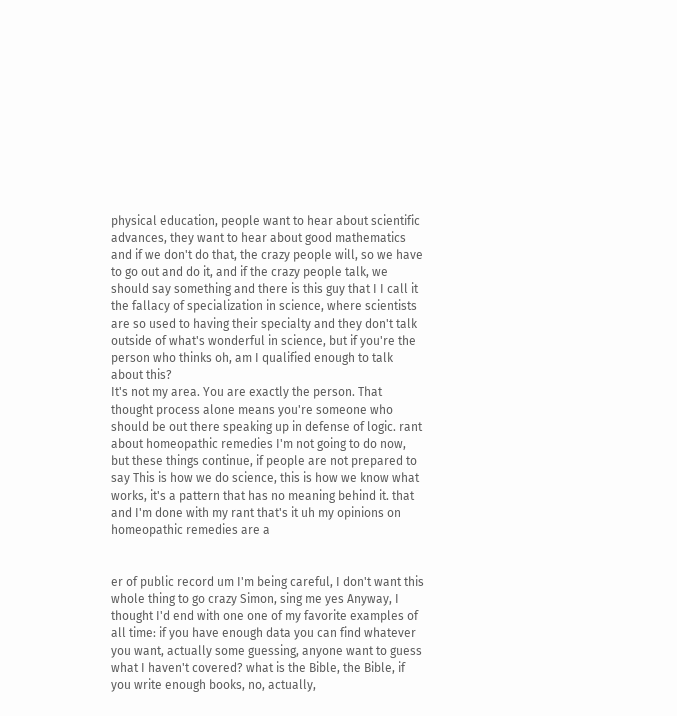physical education, people want to hear about scientific advances, they want to hear about good mathematics and if we don't do that, the crazy people will, so we have to go out and do it, and if the crazy people talk, we should say something and there is this guy that I I call it the fallacy of specialization in science, where scientists are so used to having their specialty and they don't talk outside of what's wonderful in science, but if you're the person who thinks oh, am I qualified enough to talk about this?
It's not my area. You are exactly the person. That thought process alone means you're someone who should be out there speaking up in defense of logic. rant about homeopathic remedies I'm not going to do now, but these things continue, if people are not prepared to say This is how we do science, this is how we know what works, it's a pattern that has no meaning behind it. that and I'm done with my rant that's it uh my opinions on homeopathic remedies are a


er of public record um I'm being careful, I don't want this whole thing to go crazy Simon, sing me yes Anyway, I thought I'd end with one one of my favorite examples of all time: if you have enough data you can find whatever you want, actually some guessing, anyone want to guess what I haven't covered? what is the Bible, the Bible, if you write enough books, no, actually,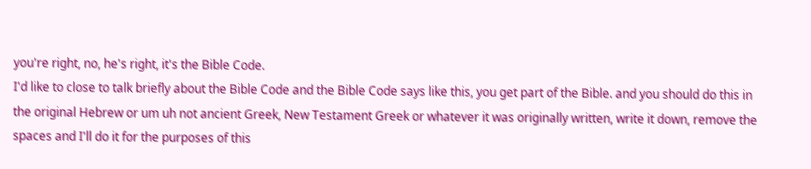you're right, no, he's right, it's the Bible Code.
I'd like to close to talk briefly about the Bible Code and the Bible Code says like this, you get part of the Bible. and you should do this in the original Hebrew or um uh not ancient Greek, New Testament Greek or whatever it was originally written, write it down, remove the spaces and I'll do it for the purposes of this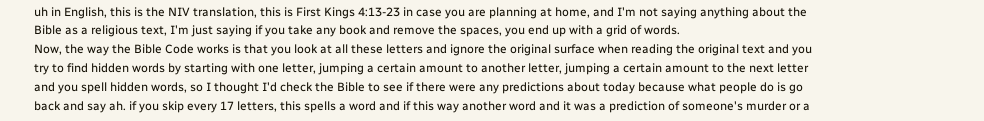uh in English, this is the NIV translation, this is First Kings 4:13-23 in case you are planning at home, and I'm not saying anything about the Bible as a religious text, I'm just saying if you take any book and remove the spaces, you end up with a grid of words.
Now, the way the Bible Code works is that you look at all these letters and ignore the original surface when reading the original text and you try to find hidden words by starting with one letter, jumping a certain amount to another letter, jumping a certain amount to the next letter and you spell hidden words, so I thought I'd check the Bible to see if there were any predictions about today because what people do is go back and say ah. if you skip every 17 letters, this spells a word and if this way another word and it was a prediction of someone's murder or a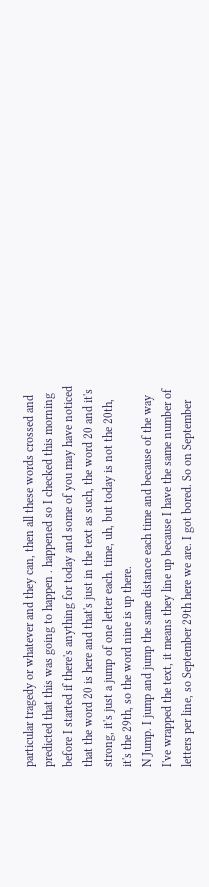particular tragedy or whatever and they can, then all these words crossed and predicted that this was going to happen . happened so I checked this morning before I started if there's anything for today and some of you may have noticed that the word 20 is here and that's just in the text as such, the word 20 and it's strong, it's just a jump of one letter each. time, uh, but today is not the 20th, it's the 29th, so the word nine is up there.
N Jump. I jump and jump the same distance each time and because of the way I've wrapped the text, it means they line up because I have the same number of letters per line, so September 29th here we are. I got bored. So on September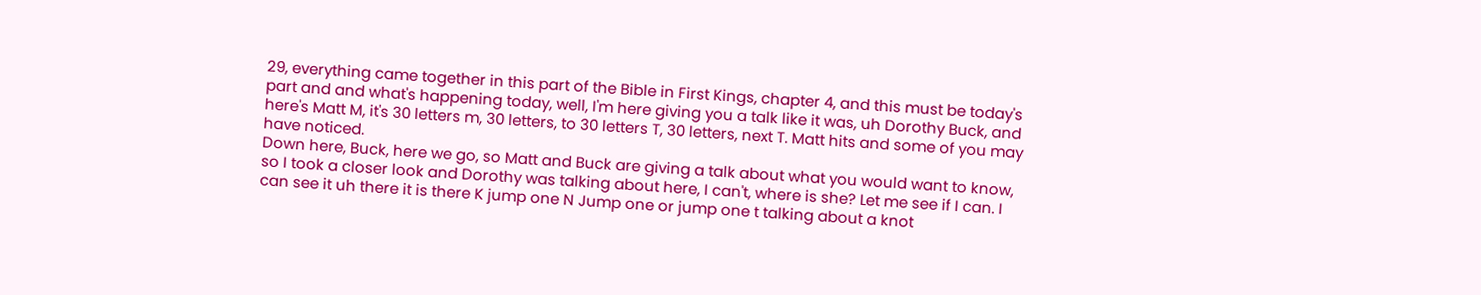29, everything came together in this part of the Bible in First Kings, chapter 4, and this must be today's part and and what's happening today, well, I'm here giving you a talk like it was, uh Dorothy Buck, and here's Matt M, it's 30 letters m, 30 letters, to 30 letters T, 30 letters, next T. Matt hits and some of you may have noticed.
Down here, Buck, here we go, so Matt and Buck are giving a talk about what you would want to know, so I took a closer look and Dorothy was talking about here, I can't, where is she? Let me see if I can. I can see it uh there it is there K jump one N Jump one or jump one t talking about a knot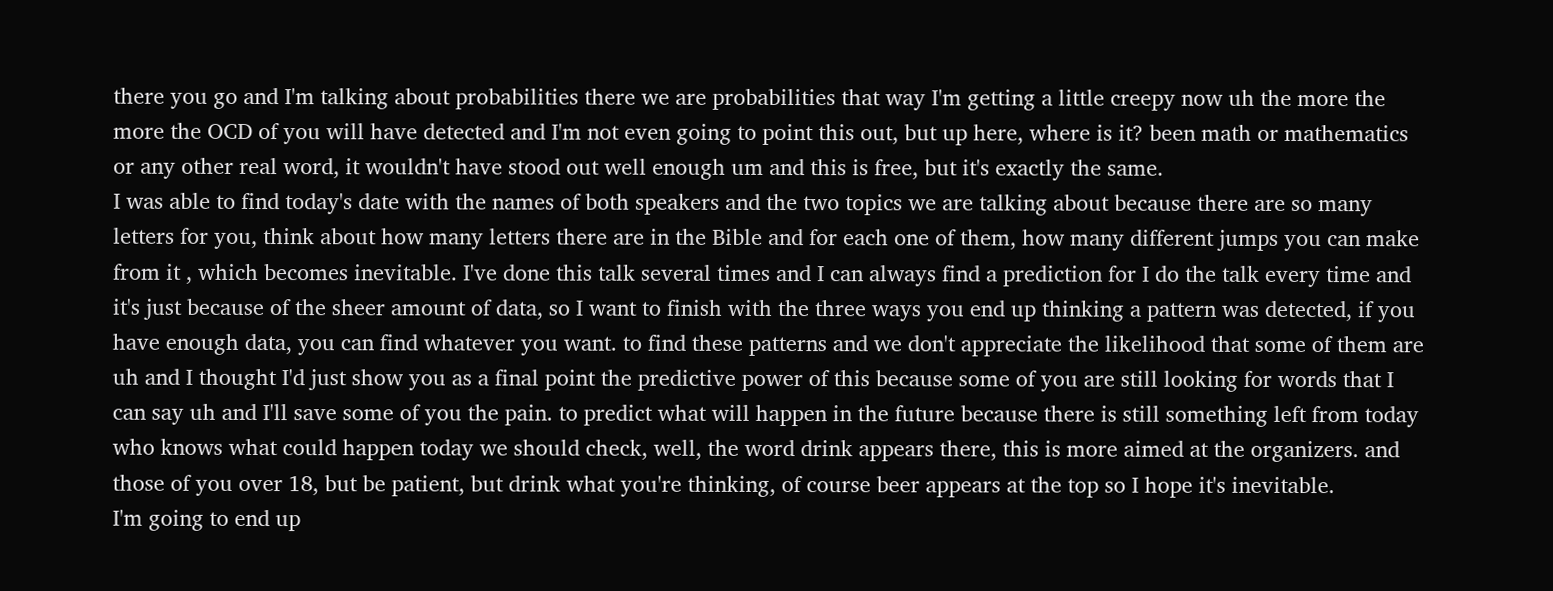there you go and I'm talking about probabilities there we are probabilities that way I'm getting a little creepy now uh the more the more the OCD of you will have detected and I'm not even going to point this out, but up here, where is it? been math or mathematics or any other real word, it wouldn't have stood out well enough um and this is free, but it's exactly the same.
I was able to find today's date with the names of both speakers and the two topics we are talking about because there are so many letters for you, think about how many letters there are in the Bible and for each one of them, how many different jumps you can make from it , which becomes inevitable. I've done this talk several times and I can always find a prediction for I do the talk every time and it's just because of the sheer amount of data, so I want to finish with the three ways you end up thinking a pattern was detected, if you have enough data, you can find whatever you want. to find these patterns and we don't appreciate the likelihood that some of them are uh and I thought I'd just show you as a final point the predictive power of this because some of you are still looking for words that I can say uh and I'll save some of you the pain. to predict what will happen in the future because there is still something left from today who knows what could happen today we should check, well, the word drink appears there, this is more aimed at the organizers. and those of you over 18, but be patient, but drink what you're thinking, of course beer appears at the top so I hope it's inevitable.
I'm going to end up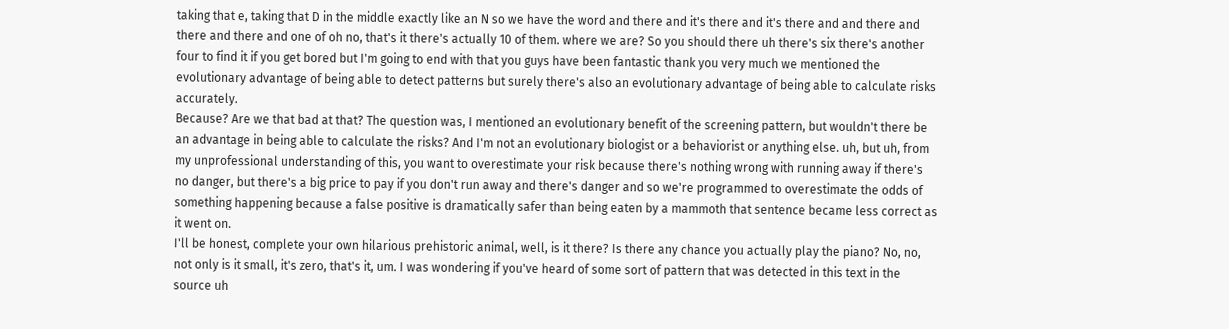taking that e, taking that D in the middle exactly like an N so we have the word and there and it's there and it's there and and there and there and there and one of oh no, that's it there's actually 10 of them. where we are? So you should there uh there's six there's another four to find it if you get bored but I'm going to end with that you guys have been fantastic thank you very much we mentioned the evolutionary advantage of being able to detect patterns but surely there's also an evolutionary advantage of being able to calculate risks accurately.
Because? Are we that bad at that? The question was, I mentioned an evolutionary benefit of the screening pattern, but wouldn't there be an advantage in being able to calculate the risks? And I'm not an evolutionary biologist or a behaviorist or anything else. uh, but uh, from my unprofessional understanding of this, you want to overestimate your risk because there's nothing wrong with running away if there's no danger, but there's a big price to pay if you don't run away and there's danger and so we're programmed to overestimate the odds of something happening because a false positive is dramatically safer than being eaten by a mammoth that sentence became less correct as it went on.
I'll be honest, complete your own hilarious prehistoric animal, well, is it there? Is there any chance you actually play the piano? No, no, not only is it small, it's zero, that's it, um. I was wondering if you've heard of some sort of pattern that was detected in this text in the source uh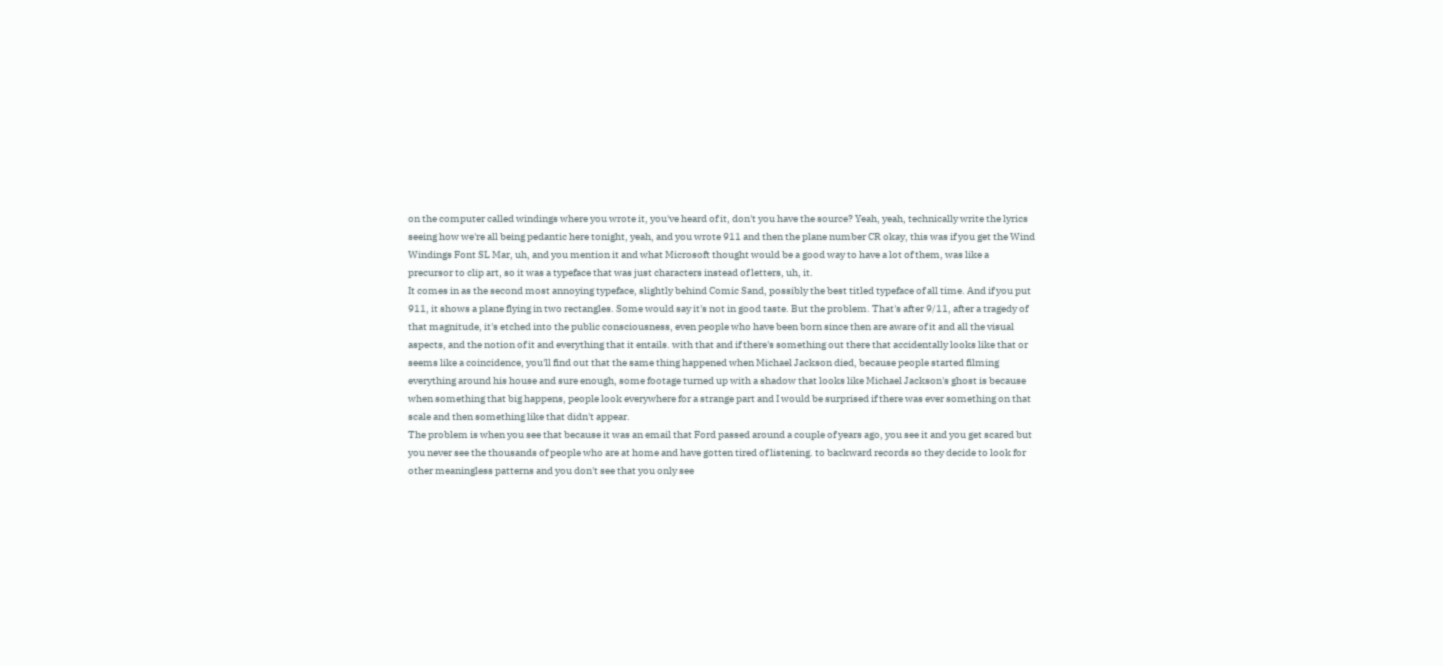on the computer called windings where you wrote it, you've heard of it, don't you have the source? Yeah, yeah, technically write the lyrics seeing how we're all being pedantic here tonight, yeah, and you wrote 911 and then the plane number CR okay, this was if you get the Wind Windings Font SL Mar, uh, and you mention it and what Microsoft thought would be a good way to have a lot of them, was like a precursor to clip art, so it was a typeface that was just characters instead of letters, uh, it.
It comes in as the second most annoying typeface, slightly behind Comic Sand, possibly the best titled typeface of all time. And if you put 911, it shows a plane flying in two rectangles. Some would say it's not in good taste. But the problem. That's after 9/11, after a tragedy of that magnitude, it's etched into the public consciousness, even people who have been born since then are aware of it and all the visual aspects, and the notion of it and everything that it entails. with that and if there's something out there that accidentally looks like that or seems like a coincidence, you'll find out that the same thing happened when Michael Jackson died, because people started filming everything around his house and sure enough, some footage turned up with a shadow that looks like Michael Jackson's ghost is because when something that big happens, people look everywhere for a strange part and I would be surprised if there was ever something on that scale and then something like that didn't appear.
The problem is when you see that because it was an email that Ford passed around a couple of years ago, you see it and you get scared but you never see the thousands of people who are at home and have gotten tired of listening. to backward records so they decide to look for other meaningless patterns and you don't see that you only see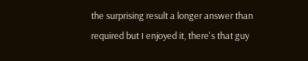the surprising result a longer answer than required but I enjoyed it, there's that guy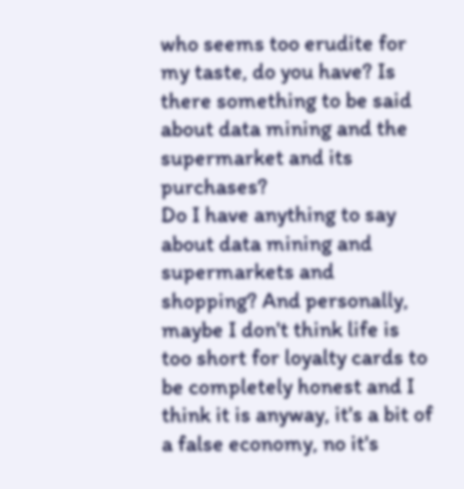who seems too erudite for my taste, do you have? Is there something to be said about data mining and the supermarket and its purchases?
Do I have anything to say about data mining and supermarkets and shopping? And personally, maybe I don't think life is too short for loyalty cards to be completely honest and I think it is anyway, it's a bit of a false economy, no it's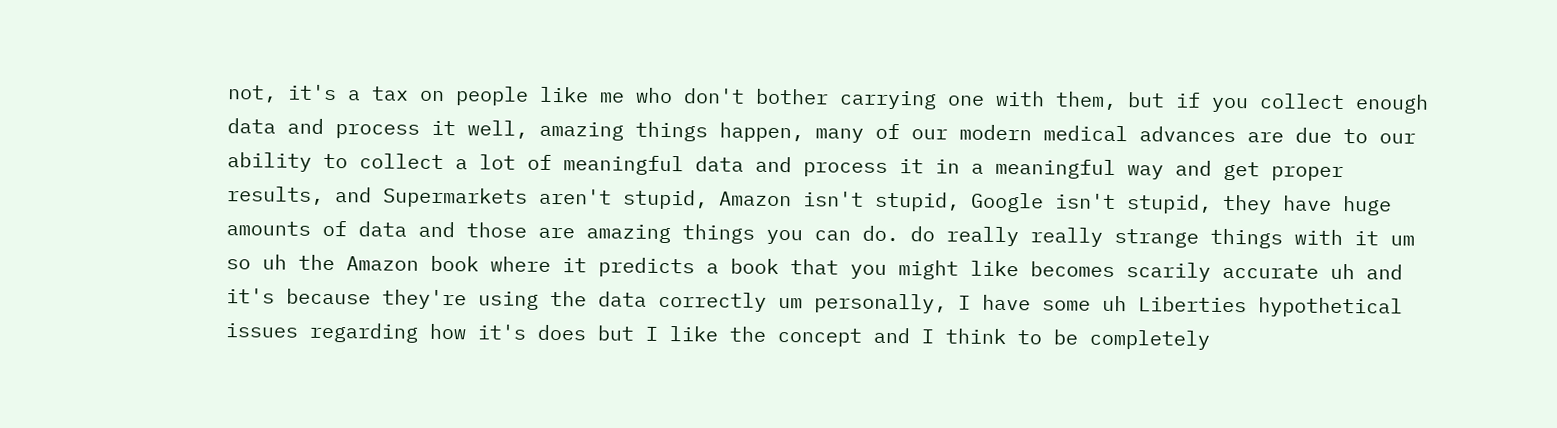not, it's a tax on people like me who don't bother carrying one with them, but if you collect enough data and process it well, amazing things happen, many of our modern medical advances are due to our ability to collect a lot of meaningful data and process it in a meaningful way and get proper results, and Supermarkets aren't stupid, Amazon isn't stupid, Google isn't stupid, they have huge amounts of data and those are amazing things you can do. do really really strange things with it um so uh the Amazon book where it predicts a book that you might like becomes scarily accurate uh and it's because they're using the data correctly um personally, I have some uh Liberties hypothetical issues regarding how it's does but I like the concept and I think to be completely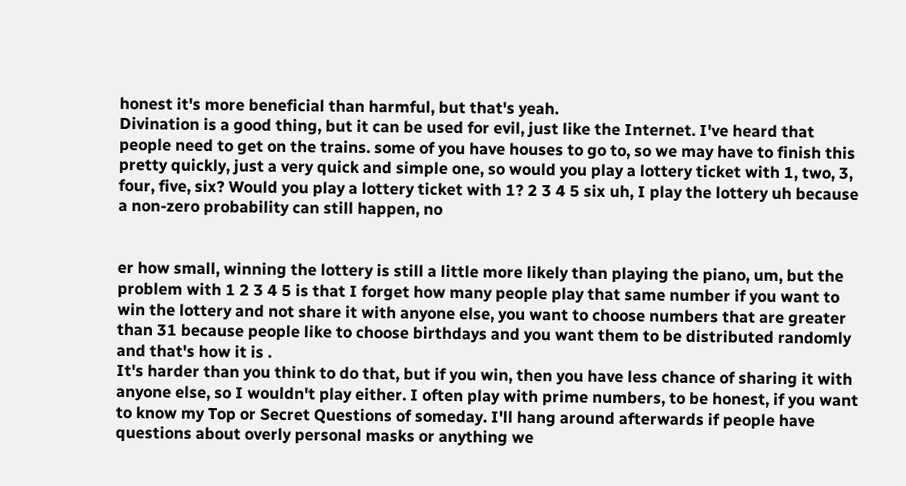honest it's more beneficial than harmful, but that's yeah.
Divination is a good thing, but it can be used for evil, just like the Internet. I've heard that people need to get on the trains. some of you have houses to go to, so we may have to finish this pretty quickly, just a very quick and simple one, so would you play a lottery ticket with 1, two, 3, four, five, six? Would you play a lottery ticket with 1? 2 3 4 5 six uh, I play the lottery uh because a non-zero probability can still happen, no


er how small, winning the lottery is still a little more likely than playing the piano, um, but the problem with 1 2 3 4 5 is that I forget how many people play that same number if you want to win the lottery and not share it with anyone else, you want to choose numbers that are greater than 31 because people like to choose birthdays and you want them to be distributed randomly and that's how it is .
It's harder than you think to do that, but if you win, then you have less chance of sharing it with anyone else, so I wouldn't play either. I often play with prime numbers, to be honest, if you want to know my Top or Secret Questions of someday. I'll hang around afterwards if people have questions about overly personal masks or anything we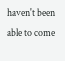haven't been able to come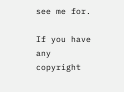see me for.

If you have any copyright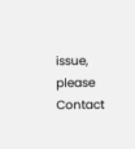issue, please Contact